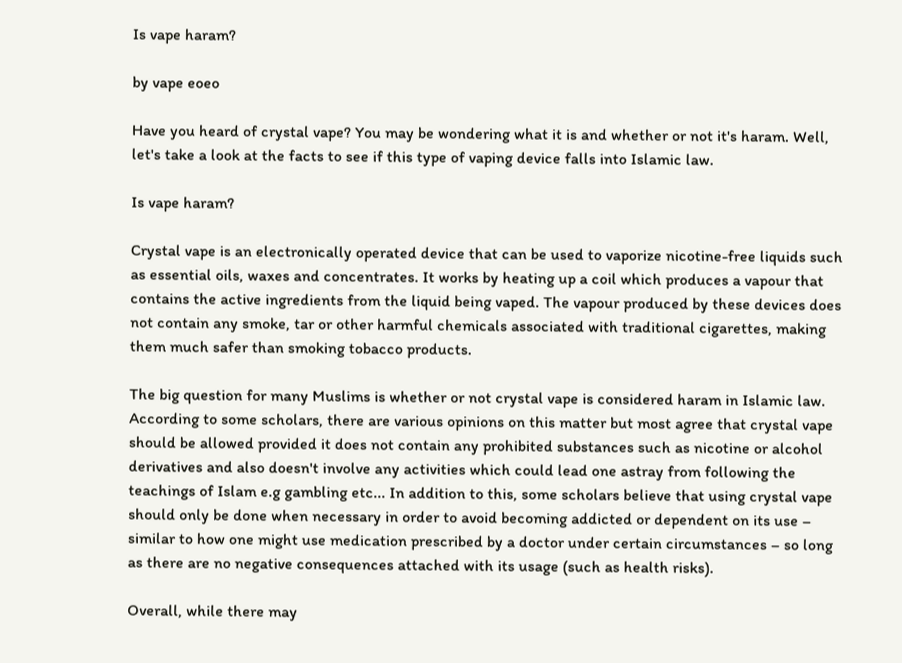Is vape haram?

by vape eoeo

Have you heard of crystal vape? You may be wondering what it is and whether or not it's haram. Well, let's take a look at the facts to see if this type of vaping device falls into Islamic law.

Is vape haram?

Crystal vape is an electronically operated device that can be used to vaporize nicotine-free liquids such as essential oils, waxes and concentrates. It works by heating up a coil which produces a vapour that contains the active ingredients from the liquid being vaped. The vapour produced by these devices does not contain any smoke, tar or other harmful chemicals associated with traditional cigarettes, making them much safer than smoking tobacco products.

The big question for many Muslims is whether or not crystal vape is considered haram in Islamic law. According to some scholars, there are various opinions on this matter but most agree that crystal vape should be allowed provided it does not contain any prohibited substances such as nicotine or alcohol derivatives and also doesn't involve any activities which could lead one astray from following the teachings of Islam e.g gambling etc... In addition to this, some scholars believe that using crystal vape should only be done when necessary in order to avoid becoming addicted or dependent on its use – similar to how one might use medication prescribed by a doctor under certain circumstances – so long as there are no negative consequences attached with its usage (such as health risks).

Overall, while there may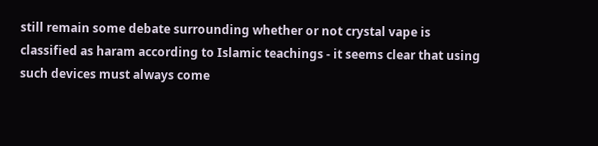still remain some debate surrounding whether or not crystal vape is classified as haram according to Islamic teachings - it seems clear that using such devices must always come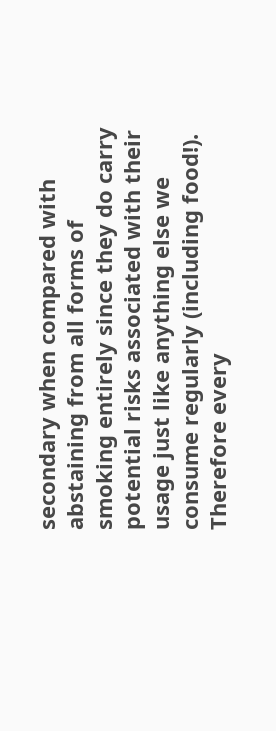secondary when compared with abstaining from all forms of smoking entirely since they do carry potential risks associated with their usage just like anything else we consume regularly (including food!). Therefore every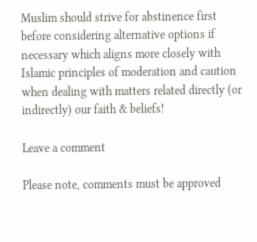Muslim should strive for abstinence first before considering alternative options if necessary which aligns more closely with Islamic principles of moderation and caution when dealing with matters related directly (or indirectly) our faith & beliefs!

Leave a comment

Please note, comments must be approved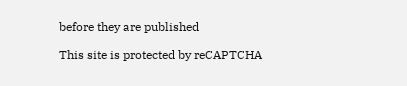before they are published

This site is protected by reCAPTCHA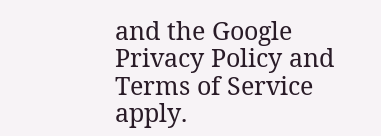and the Google Privacy Policy and Terms of Service apply.